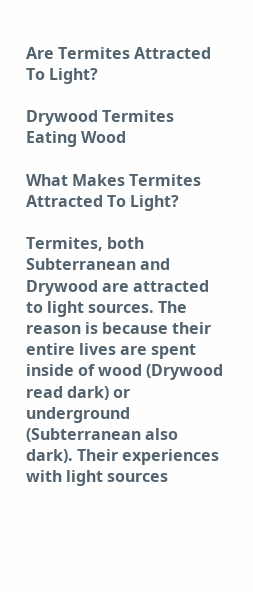Are Termites Attracted To Light?

Drywood Termites Eating Wood

What Makes Termites Attracted To Light?

Termites, both Subterranean and Drywood are attracted to light sources. The reason is because their entire lives are spent inside of wood (Drywood read dark) or underground (Subterranean also dark). Their experiences with light sources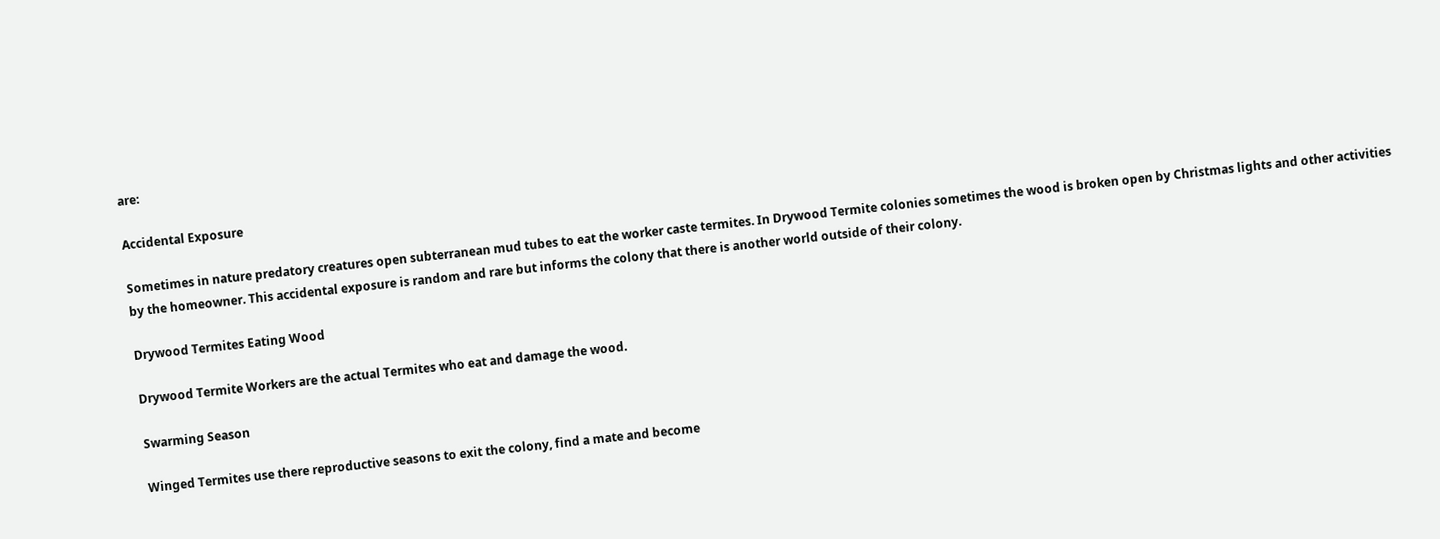are:

Accidental Exposure

Sometimes in nature predatory creatures open subterranean mud tubes to eat the worker caste termites. In Drywood Termite colonies sometimes the wood is broken open by Christmas lights and other activities by the homeowner. This accidental exposure is random and rare but informs the colony that there is another world outside of their colony.

Drywood Termites Eating Wood

Drywood Termite Workers are the actual Termites who eat and damage the wood.

Swarming Season

Winged Termites use there reproductive seasons to exit the colony, find a mate and become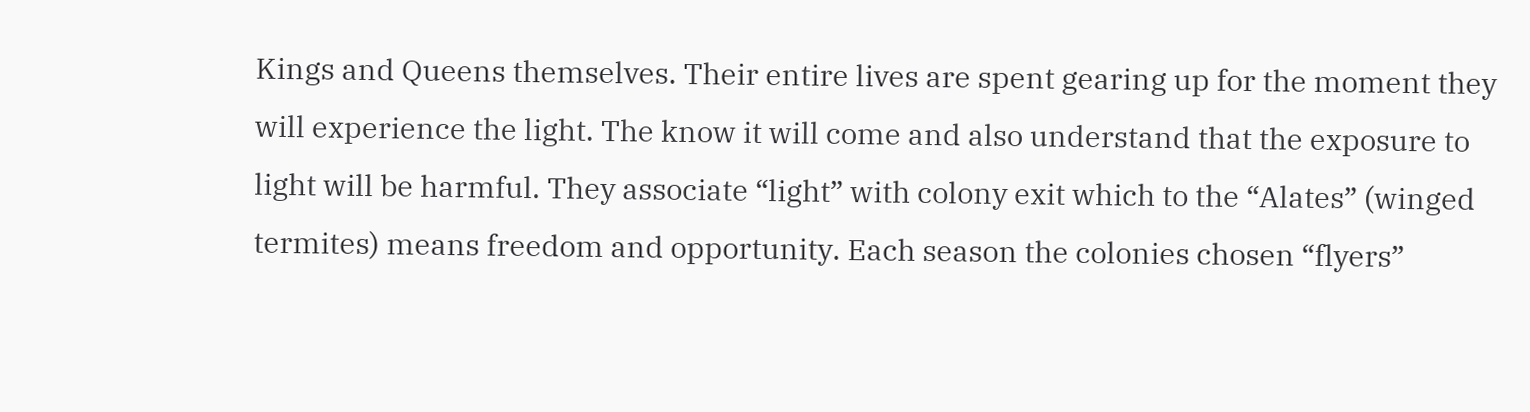Kings and Queens themselves. Their entire lives are spent gearing up for the moment they will experience the light. The know it will come and also understand that the exposure to light will be harmful. They associate “light” with colony exit which to the “Alates” (winged termites) means freedom and opportunity. Each season the colonies chosen “flyers”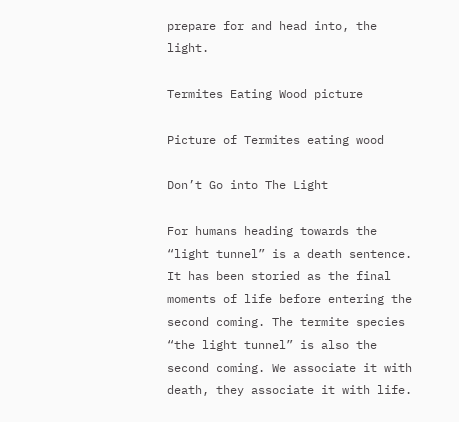prepare for and head into, the light.

Termites Eating Wood picture

Picture of Termites eating wood

Don’t Go into The Light

For humans heading towards the “light tunnel” is a death sentence. It has been storied as the final moments of life before entering the second coming. The termite species “the light tunnel” is also the second coming. We associate it with death, they associate it with life.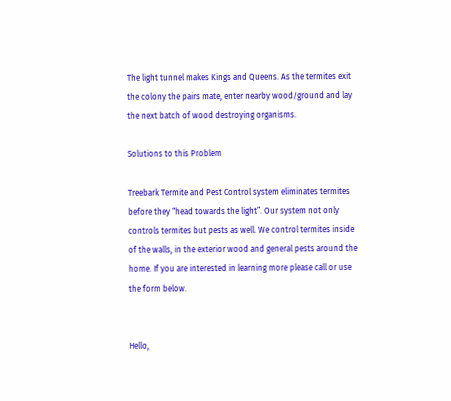The light tunnel makes Kings and Queens. As the termites exit the colony the pairs mate, enter nearby wood/ground and lay the next batch of wood destroying organisms.

Solutions to this Problem

Treebark Termite and Pest Control system eliminates termites before they “head towards the light”. Our system not only controls termites but pests as well. We control termites inside of the walls, in the exterior wood and general pests around the home. If you are interested in learning more please call or use the form below.


Hello,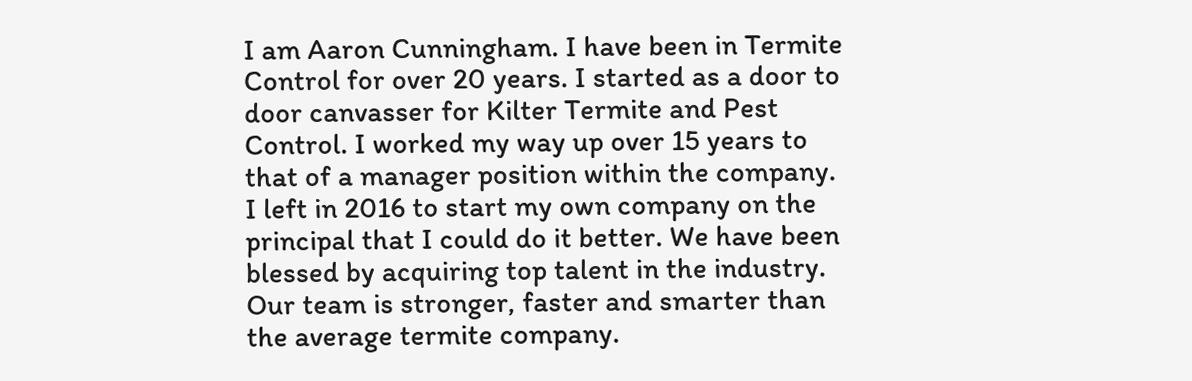I am Aaron Cunningham. I have been in Termite Control for over 20 years. I started as a door to door canvasser for Kilter Termite and Pest Control. I worked my way up over 15 years to that of a manager position within the company. I left in 2016 to start my own company on the principal that I could do it better. We have been blessed by acquiring top talent in the industry. Our team is stronger, faster and smarter than the average termite company.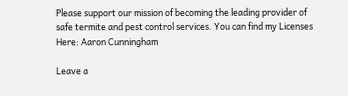Please support our mission of becoming the leading provider of safe termite and pest control services. You can find my Licenses Here: Aaron Cunningham

Leave a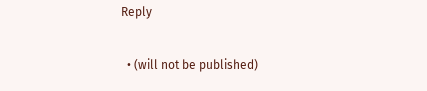Reply

  • (will not be published)